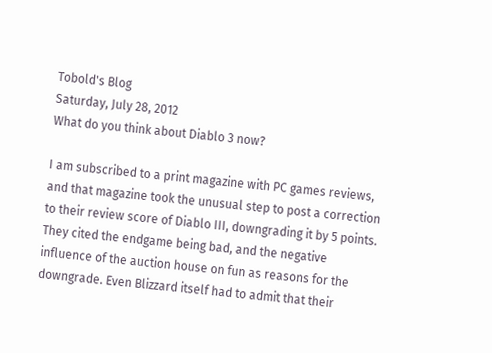Tobold's Blog
Saturday, July 28, 2012
What do you think about Diablo 3 now?

I am subscribed to a print magazine with PC games reviews, and that magazine took the unusual step to post a correction to their review score of Diablo III, downgrading it by 5 points. They cited the endgame being bad, and the negative influence of the auction house on fun as reasons for the downgrade. Even Blizzard itself had to admit that their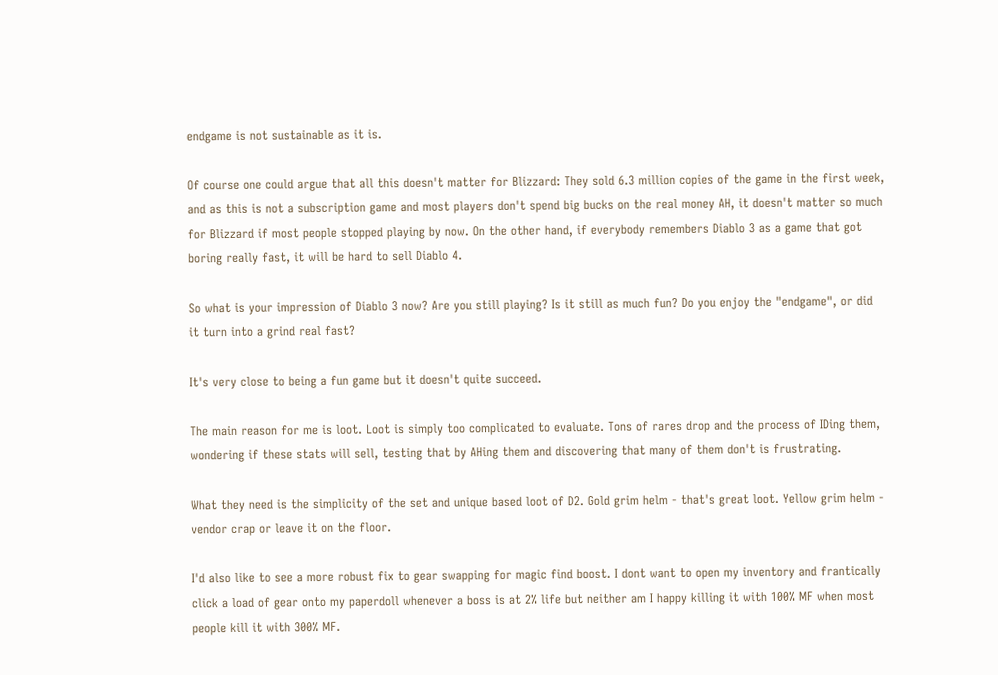endgame is not sustainable as it is.

Of course one could argue that all this doesn't matter for Blizzard: They sold 6.3 million copies of the game in the first week, and as this is not a subscription game and most players don't spend big bucks on the real money AH, it doesn't matter so much for Blizzard if most people stopped playing by now. On the other hand, if everybody remembers Diablo 3 as a game that got boring really fast, it will be hard to sell Diablo 4.

So what is your impression of Diablo 3 now? Are you still playing? Is it still as much fun? Do you enjoy the "endgame", or did it turn into a grind real fast?

It's very close to being a fun game but it doesn't quite succeed.

The main reason for me is loot. Loot is simply too complicated to evaluate. Tons of rares drop and the process of IDing them, wondering if these stats will sell, testing that by AHing them and discovering that many of them don't is frustrating.

What they need is the simplicity of the set and unique based loot of D2. Gold grim helm - that's great loot. Yellow grim helm - vendor crap or leave it on the floor.

I'd also like to see a more robust fix to gear swapping for magic find boost. I dont want to open my inventory and frantically click a load of gear onto my paperdoll whenever a boss is at 2% life but neither am I happy killing it with 100% MF when most people kill it with 300% MF.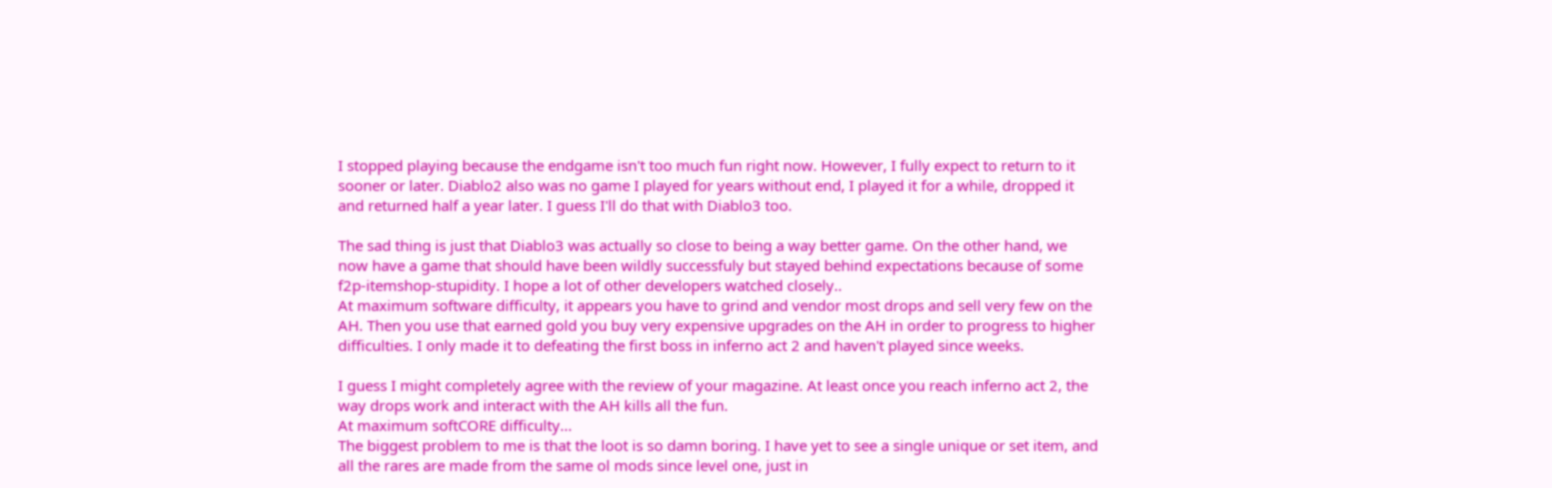I stopped playing because the endgame isn't too much fun right now. However, I fully expect to return to it sooner or later. Diablo2 also was no game I played for years without end, I played it for a while, dropped it and returned half a year later. I guess I'll do that with Diablo3 too.

The sad thing is just that Diablo3 was actually so close to being a way better game. On the other hand, we now have a game that should have been wildly successfuly but stayed behind expectations because of some f2p-itemshop-stupidity. I hope a lot of other developers watched closely..
At maximum software difficulty, it appears you have to grind and vendor most drops and sell very few on the AH. Then you use that earned gold you buy very expensive upgrades on the AH in order to progress to higher difficulties. I only made it to defeating the first boss in inferno act 2 and haven't played since weeks.

I guess I might completely agree with the review of your magazine. At least once you reach inferno act 2, the way drops work and interact with the AH kills all the fun.
At maximum softCORE difficulty...
The biggest problem to me is that the loot is so damn boring. I have yet to see a single unique or set item, and all the rares are made from the same ol mods since level one, just in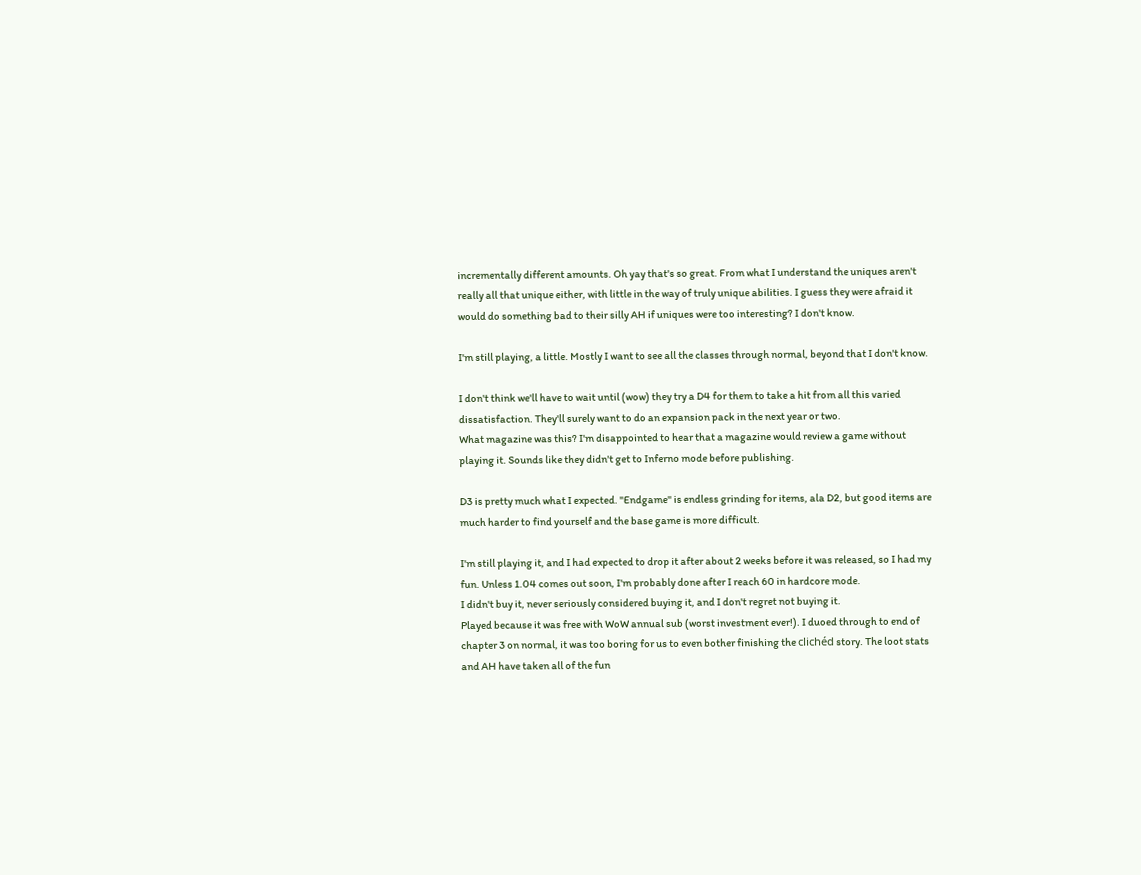incrementally different amounts. Oh yay that's so great. From what I understand the uniques aren't really all that unique either, with little in the way of truly unique abilities. I guess they were afraid it would do something bad to their silly AH if uniques were too interesting? I don't know.

I'm still playing, a little. Mostly I want to see all the classes through normal, beyond that I don't know.

I don't think we'll have to wait until (wow) they try a D4 for them to take a hit from all this varied dissatisfaction. They'll surely want to do an expansion pack in the next year or two.
What magazine was this? I'm disappointed to hear that a magazine would review a game without playing it. Sounds like they didn't get to Inferno mode before publishing.

D3 is pretty much what I expected. "Endgame" is endless grinding for items, ala D2, but good items are much harder to find yourself and the base game is more difficult.

I'm still playing it, and I had expected to drop it after about 2 weeks before it was released, so I had my fun. Unless 1.04 comes out soon, I'm probably done after I reach 60 in hardcore mode.
I didn't buy it, never seriously considered buying it, and I don't regret not buying it.
Played because it was free with WoW annual sub (worst investment ever!). I duoed through to end of chapter 3 on normal, it was too boring for us to even bother finishing the clichéd story. The loot stats and AH have taken all of the fun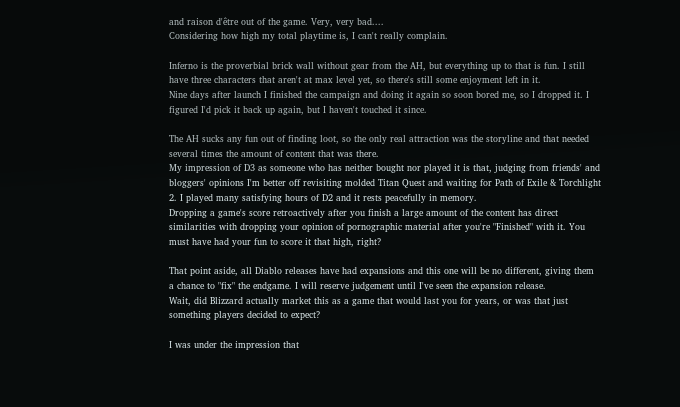and raison d'être out of the game. Very, very bad....
Considering how high my total playtime is, I can't really complain.

Inferno is the proverbial brick wall without gear from the AH, but everything up to that is fun. I still have three characters that aren't at max level yet, so there's still some enjoyment left in it.
Nine days after launch I finished the campaign and doing it again so soon bored me, so I dropped it. I figured I'd pick it back up again, but I haven't touched it since.

The AH sucks any fun out of finding loot, so the only real attraction was the storyline and that needed several times the amount of content that was there.
My impression of D3 as someone who has neither bought nor played it is that, judging from friends' and bloggers' opinions I'm better off revisiting molded Titan Quest and waiting for Path of Exile & Torchlight 2. I played many satisfying hours of D2 and it rests peacefully in memory.
Dropping a game's score retroactively after you finish a large amount of the content has direct similarities with dropping your opinion of pornographic material after you're "Finished" with it. You must have had your fun to score it that high, right?

That point aside, all Diablo releases have had expansions and this one will be no different, giving them a chance to "fix" the endgame. I will reserve judgement until I've seen the expansion release.
Wait, did Blizzard actually market this as a game that would last you for years, or was that just something players decided to expect?

I was under the impression that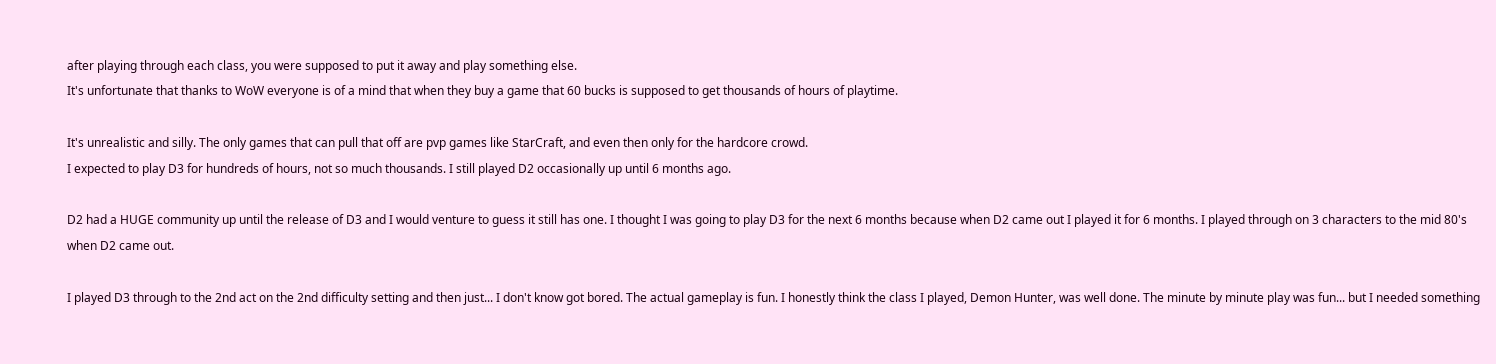after playing through each class, you were supposed to put it away and play something else.
It's unfortunate that thanks to WoW everyone is of a mind that when they buy a game that 60 bucks is supposed to get thousands of hours of playtime.

It's unrealistic and silly. The only games that can pull that off are pvp games like StarCraft, and even then only for the hardcore crowd.
I expected to play D3 for hundreds of hours, not so much thousands. I still played D2 occasionally up until 6 months ago.

D2 had a HUGE community up until the release of D3 and I would venture to guess it still has one. I thought I was going to play D3 for the next 6 months because when D2 came out I played it for 6 months. I played through on 3 characters to the mid 80's when D2 came out.

I played D3 through to the 2nd act on the 2nd difficulty setting and then just... I don't know got bored. The actual gameplay is fun. I honestly think the class I played, Demon Hunter, was well done. The minute by minute play was fun... but I needed something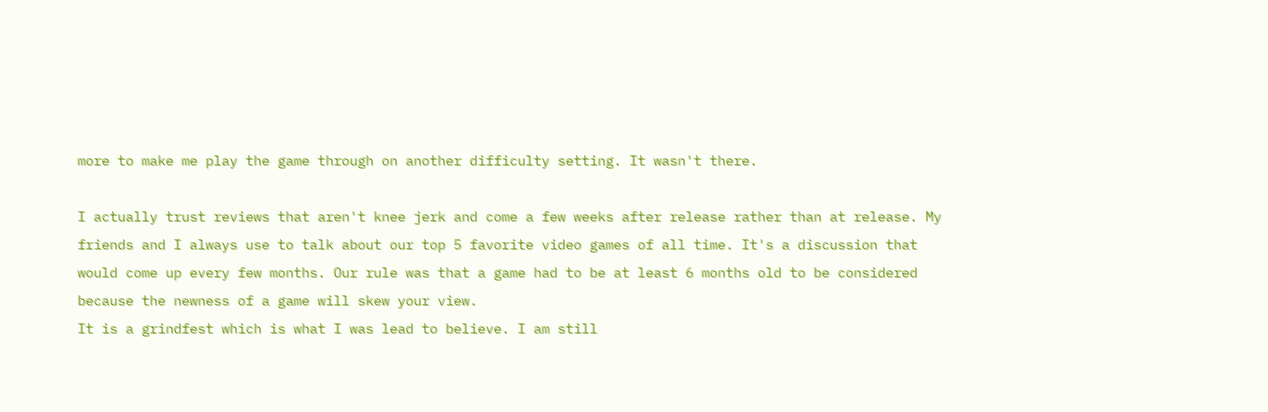more to make me play the game through on another difficulty setting. It wasn't there.

I actually trust reviews that aren't knee jerk and come a few weeks after release rather than at release. My friends and I always use to talk about our top 5 favorite video games of all time. It's a discussion that would come up every few months. Our rule was that a game had to be at least 6 months old to be considered because the newness of a game will skew your view.
It is a grindfest which is what I was lead to believe. I am still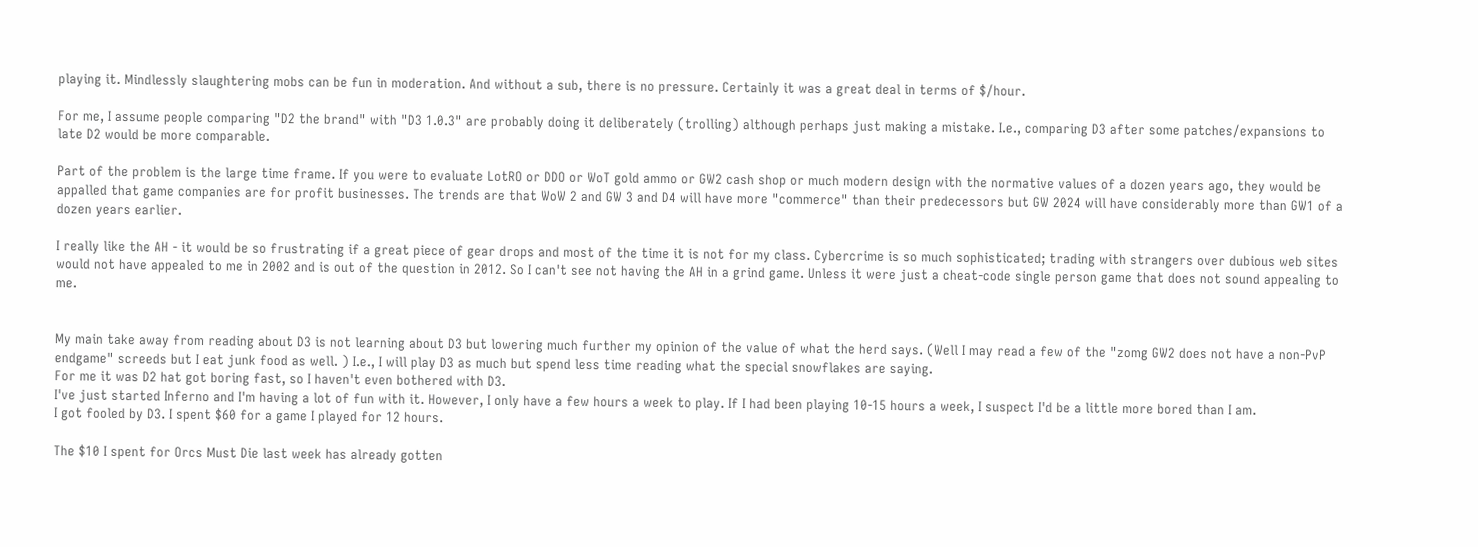playing it. Mindlessly slaughtering mobs can be fun in moderation. And without a sub, there is no pressure. Certainly it was a great deal in terms of $/hour.

For me, I assume people comparing "D2 the brand" with "D3 1.0.3" are probably doing it deliberately (trolling) although perhaps just making a mistake. I.e., comparing D3 after some patches/expansions to late D2 would be more comparable.

Part of the problem is the large time frame. If you were to evaluate LotRO or DDO or WoT gold ammo or GW2 cash shop or much modern design with the normative values of a dozen years ago, they would be appalled that game companies are for profit businesses. The trends are that WoW 2 and GW 3 and D4 will have more "commerce" than their predecessors but GW 2024 will have considerably more than GW1 of a dozen years earlier.

I really like the AH - it would be so frustrating if a great piece of gear drops and most of the time it is not for my class. Cybercrime is so much sophisticated; trading with strangers over dubious web sites would not have appealed to me in 2002 and is out of the question in 2012. So I can't see not having the AH in a grind game. Unless it were just a cheat-code single person game that does not sound appealing to me.


My main take away from reading about D3 is not learning about D3 but lowering much further my opinion of the value of what the herd says. (Well I may read a few of the "zomg GW2 does not have a non-PvP endgame" screeds but I eat junk food as well. ) I.e., I will play D3 as much but spend less time reading what the special snowflakes are saying.
For me it was D2 hat got boring fast, so I haven't even bothered with D3.
I've just started Inferno and I'm having a lot of fun with it. However, I only have a few hours a week to play. If I had been playing 10-15 hours a week, I suspect I'd be a little more bored than I am.
I got fooled by D3. I spent $60 for a game I played for 12 hours.

The $10 I spent for Orcs Must Die last week has already gotten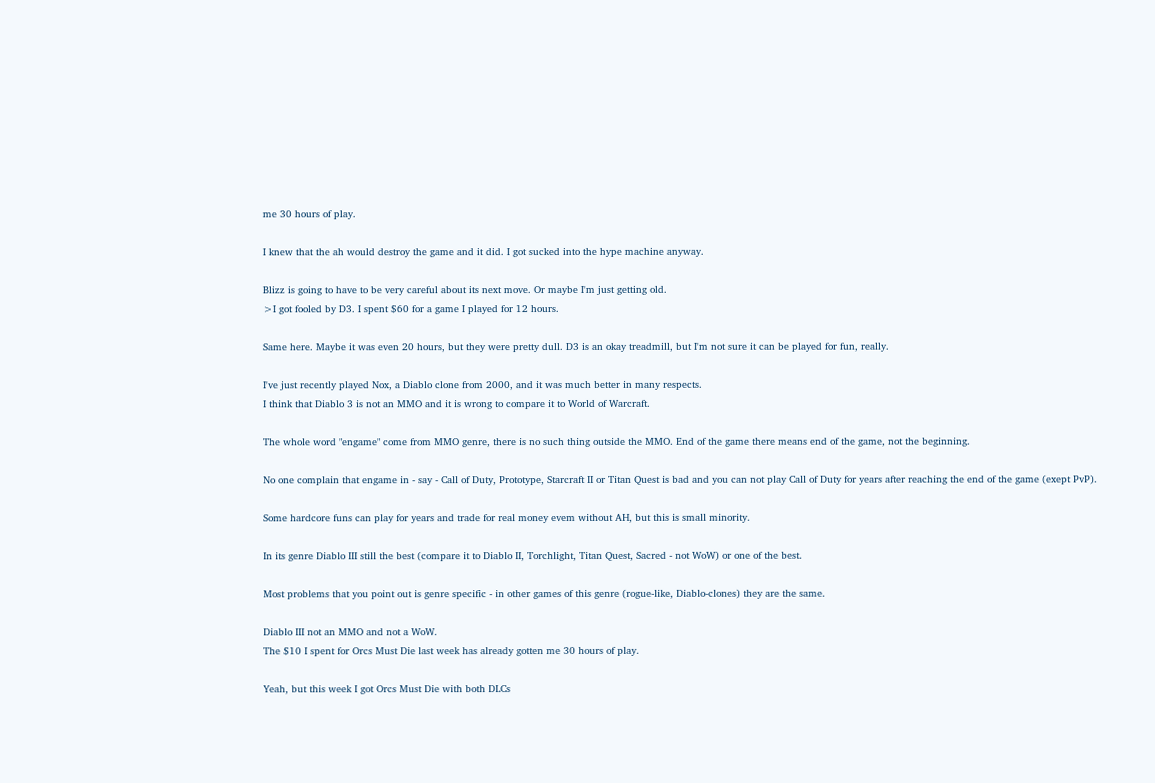me 30 hours of play.

I knew that the ah would destroy the game and it did. I got sucked into the hype machine anyway.

Blizz is going to have to be very careful about its next move. Or maybe I'm just getting old.
>I got fooled by D3. I spent $60 for a game I played for 12 hours.

Same here. Maybe it was even 20 hours, but they were pretty dull. D3 is an okay treadmill, but I'm not sure it can be played for fun, really.

I've just recently played Nox, a Diablo clone from 2000, and it was much better in many respects.
I think that Diablo 3 is not an MMO and it is wrong to compare it to World of Warcraft.

The whole word "engame" come from MMO genre, there is no such thing outside the MMO. End of the game there means end of the game, not the beginning.

No one complain that engame in - say - Call of Duty, Prototype, Starcraft II or Titan Quest is bad and you can not play Call of Duty for years after reaching the end of the game (exept PvP).

Some hardcore funs can play for years and trade for real money evem without AH, but this is small minority.

In its genre Diablo III still the best (compare it to Diablo II, Torchlight, Titan Quest, Sacred - not WoW) or one of the best.

Most problems that you point out is genre specific - in other games of this genre (rogue-like, Diablo-clones) they are the same.

Diablo III not an MMO and not a WoW.
The $10 I spent for Orcs Must Die last week has already gotten me 30 hours of play.

Yeah, but this week I got Orcs Must Die with both DLCs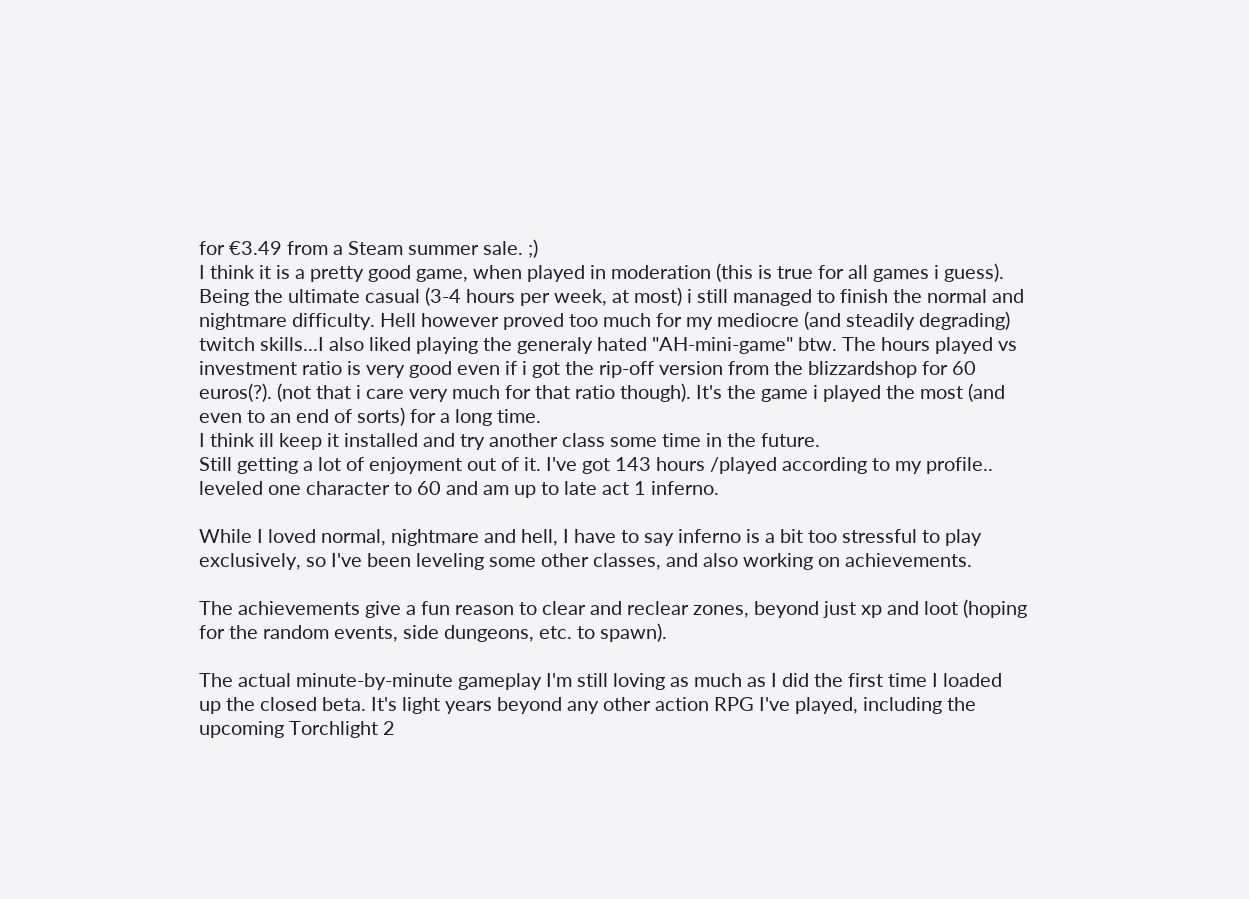for €3.49 from a Steam summer sale. ;)
I think it is a pretty good game, when played in moderation (this is true for all games i guess). Being the ultimate casual (3-4 hours per week, at most) i still managed to finish the normal and nightmare difficulty. Hell however proved too much for my mediocre (and steadily degrading) twitch skills...I also liked playing the generaly hated "AH-mini-game" btw. The hours played vs investment ratio is very good even if i got the rip-off version from the blizzardshop for 60 euros(?). (not that i care very much for that ratio though). It's the game i played the most (and even to an end of sorts) for a long time.
I think ill keep it installed and try another class some time in the future.
Still getting a lot of enjoyment out of it. I've got 143 hours /played according to my profile.. leveled one character to 60 and am up to late act 1 inferno.

While I loved normal, nightmare and hell, I have to say inferno is a bit too stressful to play exclusively, so I've been leveling some other classes, and also working on achievements.

The achievements give a fun reason to clear and reclear zones, beyond just xp and loot (hoping for the random events, side dungeons, etc. to spawn).

The actual minute-by-minute gameplay I'm still loving as much as I did the first time I loaded up the closed beta. It's light years beyond any other action RPG I've played, including the upcoming Torchlight 2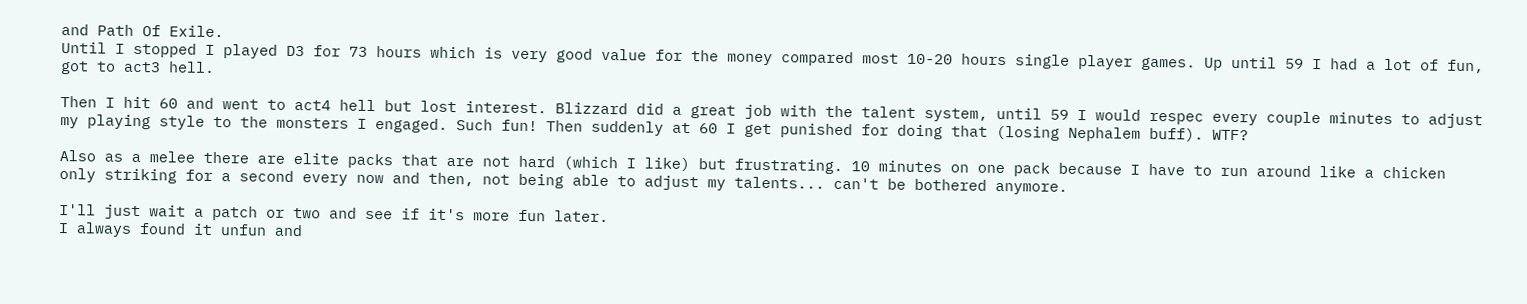and Path Of Exile.
Until I stopped I played D3 for 73 hours which is very good value for the money compared most 10-20 hours single player games. Up until 59 I had a lot of fun, got to act3 hell.

Then I hit 60 and went to act4 hell but lost interest. Blizzard did a great job with the talent system, until 59 I would respec every couple minutes to adjust my playing style to the monsters I engaged. Such fun! Then suddenly at 60 I get punished for doing that (losing Nephalem buff). WTF?

Also as a melee there are elite packs that are not hard (which I like) but frustrating. 10 minutes on one pack because I have to run around like a chicken only striking for a second every now and then, not being able to adjust my talents... can't be bothered anymore.

I'll just wait a patch or two and see if it's more fun later.
I always found it unfun and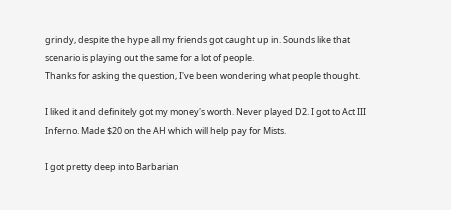grindy, despite the hype all my friends got caught up in. Sounds like that scenario is playing out the same for a lot of people.
Thanks for asking the question, I've been wondering what people thought.

I liked it and definitely got my money's worth. Never played D2. I got to Act III Inferno. Made $20 on the AH which will help pay for Mists.

I got pretty deep into Barbarian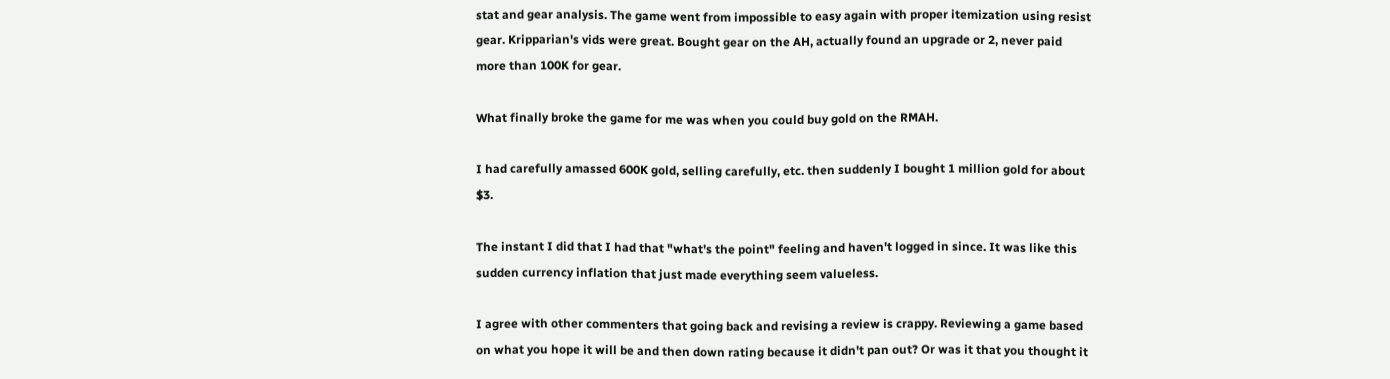stat and gear analysis. The game went from impossible to easy again with proper itemization using resist gear. Kripparian's vids were great. Bought gear on the AH, actually found an upgrade or 2, never paid more than 100K for gear.

What finally broke the game for me was when you could buy gold on the RMAH.

I had carefully amassed 600K gold, selling carefully, etc. then suddenly I bought 1 million gold for about $3.

The instant I did that I had that "what's the point" feeling and haven't logged in since. It was like this sudden currency inflation that just made everything seem valueless.

I agree with other commenters that going back and revising a review is crappy. Reviewing a game based on what you hope it will be and then down rating because it didn't pan out? Or was it that you thought it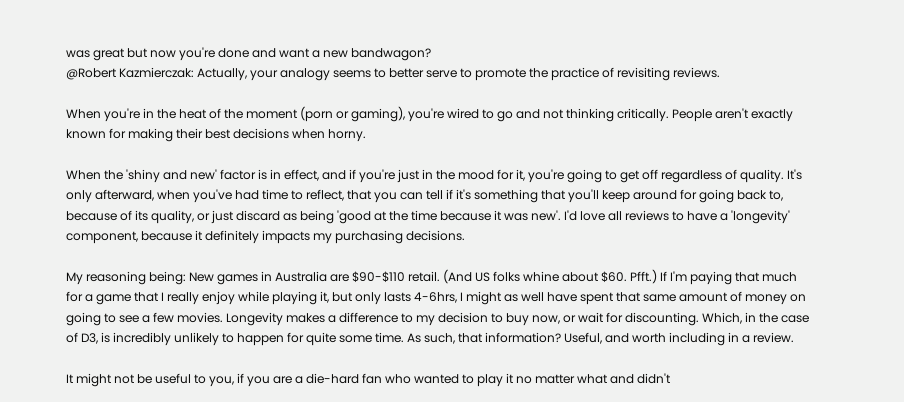was great but now you're done and want a new bandwagon?
@Robert Kazmierczak: Actually, your analogy seems to better serve to promote the practice of revisiting reviews.

When you're in the heat of the moment (porn or gaming), you're wired to go and not thinking critically. People aren't exactly known for making their best decisions when horny.

When the 'shiny and new' factor is in effect, and if you're just in the mood for it, you're going to get off regardless of quality. It's only afterward, when you've had time to reflect, that you can tell if it's something that you'll keep around for going back to, because of its quality, or just discard as being 'good at the time because it was new'. I'd love all reviews to have a 'longevity' component, because it definitely impacts my purchasing decisions.

My reasoning being: New games in Australia are $90-$110 retail. (And US folks whine about $60. Pfft.) If I'm paying that much for a game that I really enjoy while playing it, but only lasts 4-6hrs, I might as well have spent that same amount of money on going to see a few movies. Longevity makes a difference to my decision to buy now, or wait for discounting. Which, in the case of D3, is incredibly unlikely to happen for quite some time. As such, that information? Useful, and worth including in a review.

It might not be useful to you, if you are a die-hard fan who wanted to play it no matter what and didn't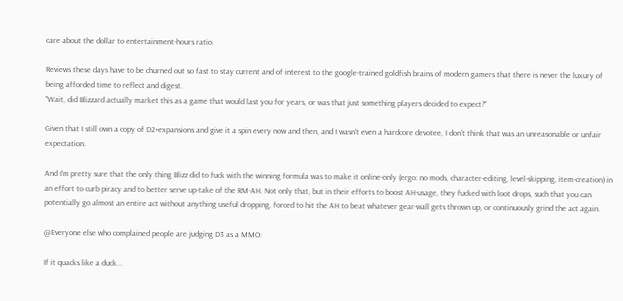care about the dollar to entertainment-hours ratio.

Reviews these days have to be churned out so fast to stay current and of interest to the google-trained goldfish brains of modern gamers that there is never the luxury of being afforded time to reflect and digest.
"Wait, did Blizzard actually market this as a game that would last you for years, or was that just something players decided to expect?"

Given that I still own a copy of D2+expansions and give it a spin every now and then, and I wasn't even a hardcore devotee, I don't think that was an unreasonable or unfair expectation.

And I'm pretty sure that the only thing Blizz did to fuck with the winning formula was to make it online-only (ergo: no mods, character-editing, level-skipping, item-creation) in an effort to curb piracy and to better serve up-take of the RM-AH. Not only that, but in their efforts to boost AH-usage, they fucked with loot drops, such that you can potentially go almost an entire act without anything useful dropping, forced to hit the AH to beat whatever gear-wall gets thrown up, or continuously grind the act again.

@Everyone else who complained people are judging D3 as a MMO:

If it quacks like a duck...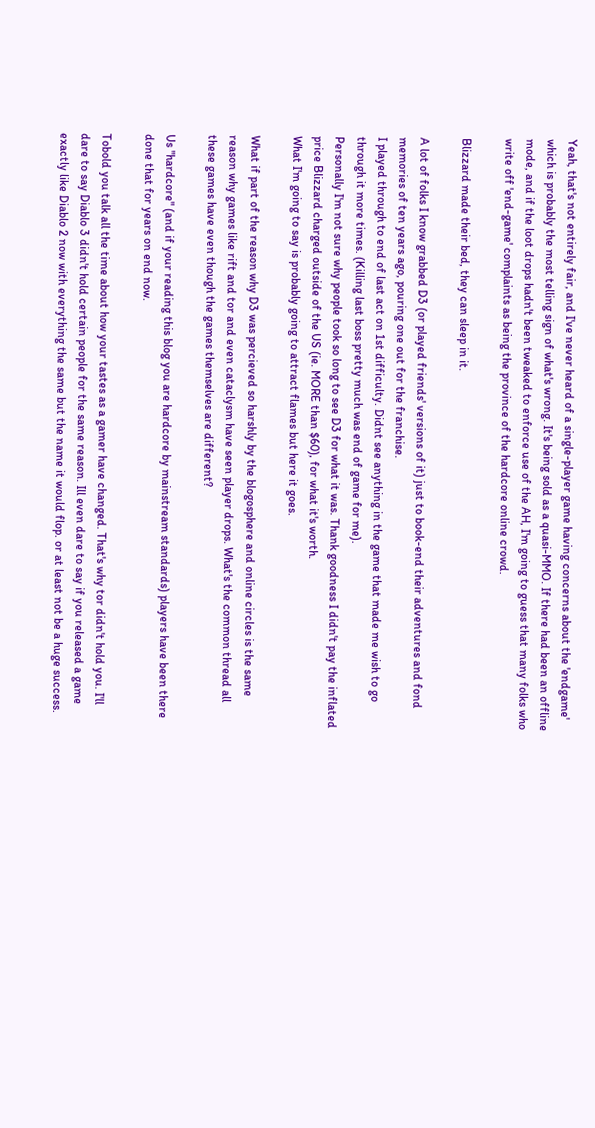Yeah, that's not entirely fair, and I've never heard of a single-player game having concerns about the 'endgame' which is probably the most telling sign of what's wrong. It's being sold as a quasi-MMO. If there had been an offline mode, and if the loot drops hadn't been tweaked to enforce use of the AH, I'm going to guess that many folks who write off 'end-game' complaints as being the province of the hardcore online crowd.

Blizzard made their bed, they can sleep in it.

A lot of folks I know grabbed D3 (or played friends' versions of it) just to book-end their adventures and fond memories of ten years ago, pouring one out for the franchise.
I played through to end of last act on 1st difficulty. Didnt see anything in the game that made me wish to go through it more times. (Killing last boss pretty much was end of game for me).
Personally I'm not sure why people took so long to see D3 for what it was. Thank goodness I didn't pay the inflated price Blizzard charged outside of the US (ie. MORE than $60), for what it's worth.
What I'm going to say is probably going to attract flames but here it goes.

What if part of the reason why D3 was percieved so harshly by the blogosphere and online circles is the same reason why games like rift and tor and even cataclysm have seen player drops. What's the common thread all these games have even though the games themselves are different?

Us "hardcore" (and if your reading this blog you are hardcore by mainstream standards) players have been there done that for years on end now.

Tobold you talk all the time about how your tastes as a gamer have changed. That's why tor didn't hold you. I'll dare to say Diablo 3 didn't hold certain people for the same reason. Ill even dare to say if you released a game exactly like Diablo 2 now with everything the same but the name it would flop. or at least not be a huge success.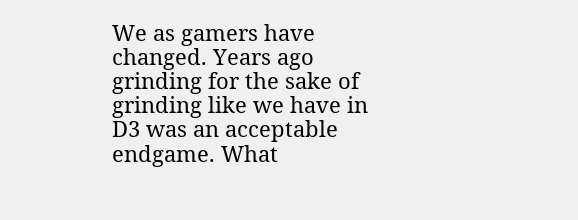We as gamers have changed. Years ago grinding for the sake of grinding like we have in D3 was an acceptable endgame. What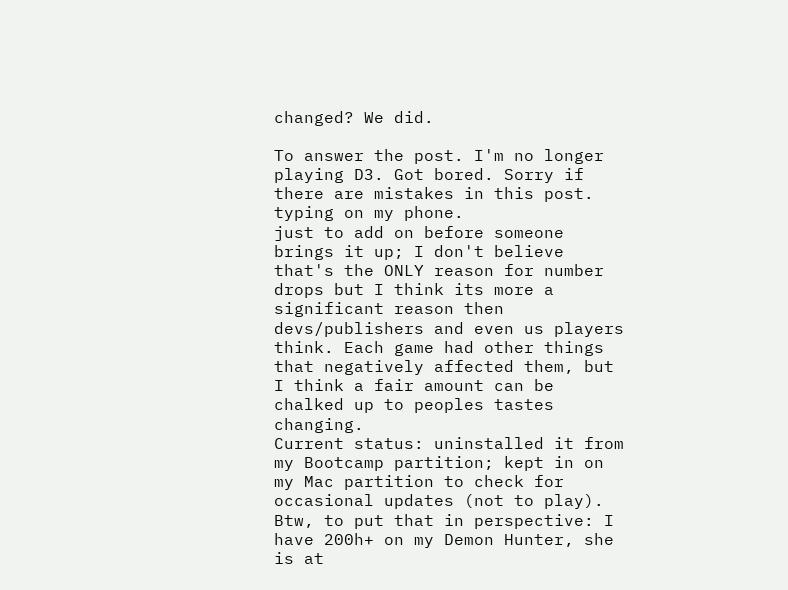changed? We did.

To answer the post. I'm no longer playing D3. Got bored. Sorry if there are mistakes in this post. typing on my phone.
just to add on before someone brings it up; I don't believe that's the ONLY reason for number drops but I think its more a significant reason then devs/publishers and even us players think. Each game had other things that negatively affected them, but I think a fair amount can be chalked up to peoples tastes changing.
Current status: uninstalled it from my Bootcamp partition; kept in on my Mac partition to check for occasional updates (not to play).
Btw, to put that in perspective: I have 200h+ on my Demon Hunter, she is at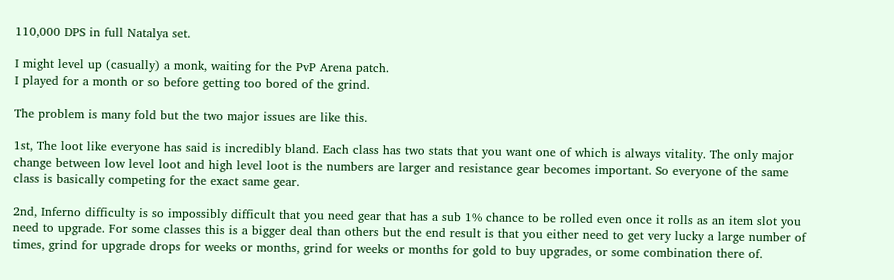110,000 DPS in full Natalya set.

I might level up (casually) a monk, waiting for the PvP Arena patch.
I played for a month or so before getting too bored of the grind.

The problem is many fold but the two major issues are like this.

1st, The loot like everyone has said is incredibly bland. Each class has two stats that you want one of which is always vitality. The only major change between low level loot and high level loot is the numbers are larger and resistance gear becomes important. So everyone of the same class is basically competing for the exact same gear.

2nd, Inferno difficulty is so impossibly difficult that you need gear that has a sub 1% chance to be rolled even once it rolls as an item slot you need to upgrade. For some classes this is a bigger deal than others but the end result is that you either need to get very lucky a large number of times, grind for upgrade drops for weeks or months, grind for weeks or months for gold to buy upgrades, or some combination there of.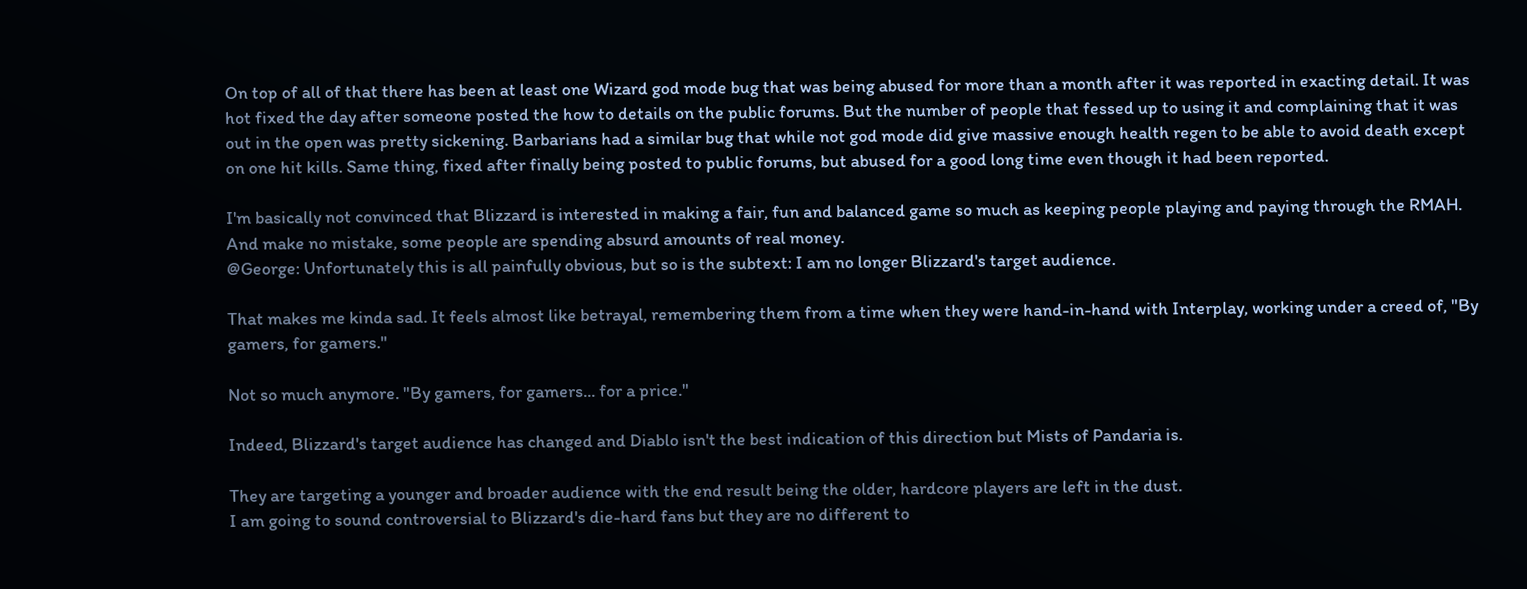On top of all of that there has been at least one Wizard god mode bug that was being abused for more than a month after it was reported in exacting detail. It was hot fixed the day after someone posted the how to details on the public forums. But the number of people that fessed up to using it and complaining that it was out in the open was pretty sickening. Barbarians had a similar bug that while not god mode did give massive enough health regen to be able to avoid death except on one hit kills. Same thing, fixed after finally being posted to public forums, but abused for a good long time even though it had been reported.

I'm basically not convinced that Blizzard is interested in making a fair, fun and balanced game so much as keeping people playing and paying through the RMAH. And make no mistake, some people are spending absurd amounts of real money.
@George: Unfortunately this is all painfully obvious, but so is the subtext: I am no longer Blizzard's target audience.

That makes me kinda sad. It feels almost like betrayal, remembering them from a time when they were hand-in-hand with Interplay, working under a creed of, "By gamers, for gamers."

Not so much anymore. "By gamers, for gamers... for a price."

Indeed, Blizzard's target audience has changed and Diablo isn't the best indication of this direction but Mists of Pandaria is.

They are targeting a younger and broader audience with the end result being the older, hardcore players are left in the dust.
I am going to sound controversial to Blizzard's die-hard fans but they are no different to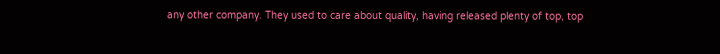any other company. They used to care about quality, having released plenty of top, top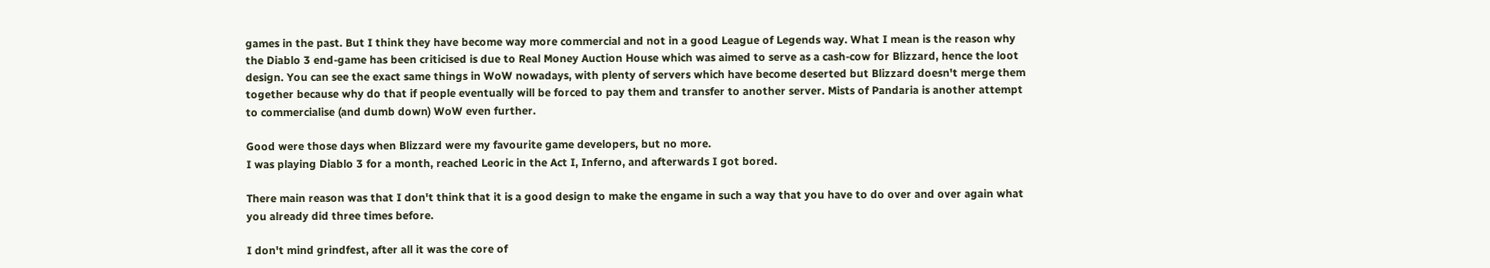games in the past. But I think they have become way more commercial and not in a good League of Legends way. What I mean is the reason why the Diablo 3 end-game has been criticised is due to Real Money Auction House which was aimed to serve as a cash-cow for Blizzard, hence the loot design. You can see the exact same things in WoW nowadays, with plenty of servers which have become deserted but Blizzard doesn't merge them together because why do that if people eventually will be forced to pay them and transfer to another server. Mists of Pandaria is another attempt to commercialise (and dumb down) WoW even further.

Good were those days when Blizzard were my favourite game developers, but no more.
I was playing Diablo 3 for a month, reached Leoric in the Act I, Inferno, and afterwards I got bored.

There main reason was that I don't think that it is a good design to make the engame in such a way that you have to do over and over again what you already did three times before.

I don't mind grindfest, after all it was the core of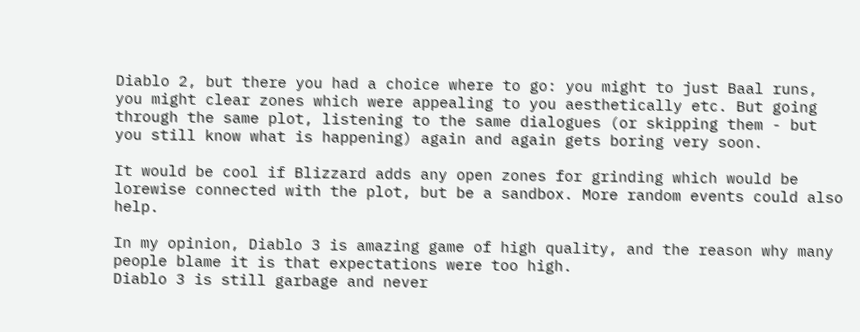Diablo 2, but there you had a choice where to go: you might to just Baal runs, you might clear zones which were appealing to you aesthetically etc. But going through the same plot, listening to the same dialogues (or skipping them - but you still know what is happening) again and again gets boring very soon.

It would be cool if Blizzard adds any open zones for grinding which would be lorewise connected with the plot, but be a sandbox. More random events could also help.

In my opinion, Diablo 3 is amazing game of high quality, and the reason why many people blame it is that expectations were too high.
Diablo 3 is still garbage and never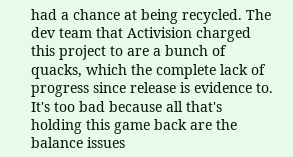had a chance at being recycled. The dev team that Activision charged this project to are a bunch of quacks, which the complete lack of progress since release is evidence to. It's too bad because all that's holding this game back are the balance issues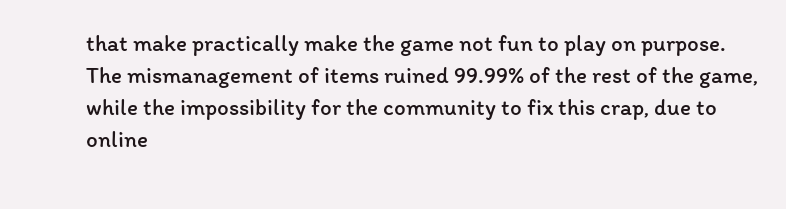that make practically make the game not fun to play on purpose. The mismanagement of items ruined 99.99% of the rest of the game, while the impossibility for the community to fix this crap, due to online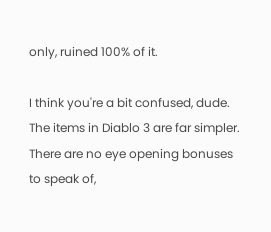only, ruined 100% of it.

I think you're a bit confused, dude. The items in Diablo 3 are far simpler. There are no eye opening bonuses to speak of,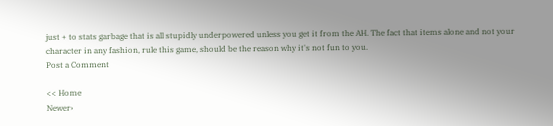just + to stats garbage that is all stupidly underpowered unless you get it from the AH. The fact that items alone and not your character in any fashion, rule this game, should be the reason why it's not fun to you.
Post a Comment

<< Home
Newer›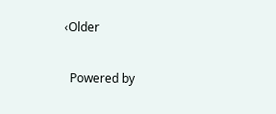‹Older

  Powered by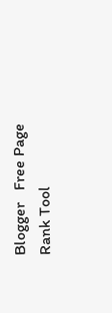Blogger   Free Page Rank Tool